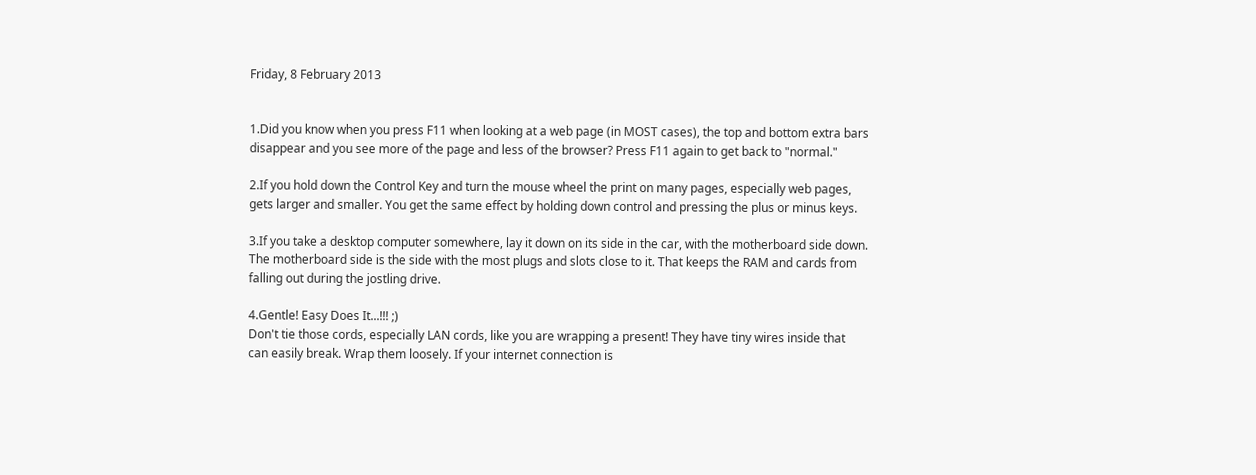Friday, 8 February 2013


1.Did you know when you press F11 when looking at a web page (in MOST cases), the top and bottom extra bars disappear and you see more of the page and less of the browser? Press F11 again to get back to "normal."

2.If you hold down the Control Key and turn the mouse wheel the print on many pages, especially web pages, gets larger and smaller. You get the same effect by holding down control and pressing the plus or minus keys.

3.If you take a desktop computer somewhere, lay it down on its side in the car, with the motherboard side down. The motherboard side is the side with the most plugs and slots close to it. That keeps the RAM and cards from falling out during the jostling drive.

4.Gentle! Easy Does It...!!! ;)
Don't tie those cords, especially LAN cords, like you are wrapping a present! They have tiny wires inside that can easily break. Wrap them loosely. If your internet connection is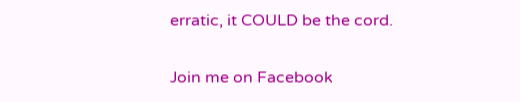erratic, it COULD be the cord.

Join me on Facebook